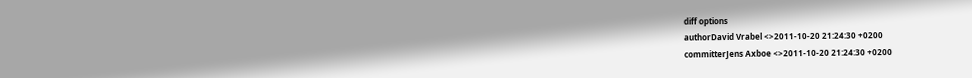diff options
authorDavid Vrabel <>2011-10-20 21:24:30 +0200
committerJens Axboe <>2011-10-20 21:24:30 +0200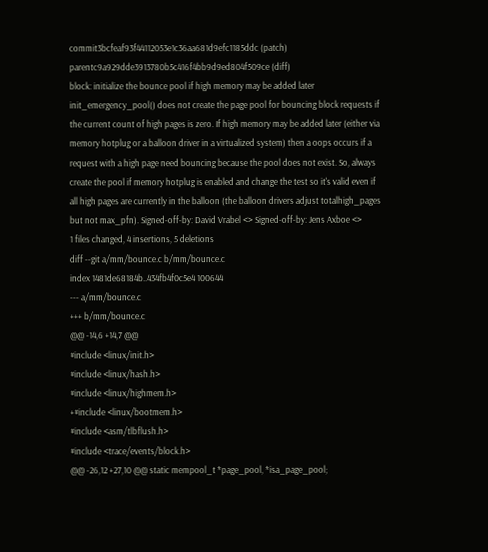commit3bcfeaf93f44112053e1c36aa681d9efc1185ddc (patch)
parentc9a929dde3913780b5c416f4bb9d9ed804f509ce (diff)
block: initialize the bounce pool if high memory may be added later
init_emergency_pool() does not create the page pool for bouncing block requests if the current count of high pages is zero. If high memory may be added later (either via memory hotplug or a balloon driver in a virtualized system) then a oops occurs if a request with a high page need bouncing because the pool does not exist. So, always create the pool if memory hotplug is enabled and change the test so it's valid even if all high pages are currently in the balloon (the balloon drivers adjust totalhigh_pages but not max_pfn). Signed-off-by: David Vrabel <> Signed-off-by: Jens Axboe <>
1 files changed, 4 insertions, 5 deletions
diff --git a/mm/bounce.c b/mm/bounce.c
index 1481de68184b..434fb4f0c5e4 100644
--- a/mm/bounce.c
+++ b/mm/bounce.c
@@ -14,6 +14,7 @@
#include <linux/init.h>
#include <linux/hash.h>
#include <linux/highmem.h>
+#include <linux/bootmem.h>
#include <asm/tlbflush.h>
#include <trace/events/block.h>
@@ -26,12 +27,10 @@ static mempool_t *page_pool, *isa_page_pool;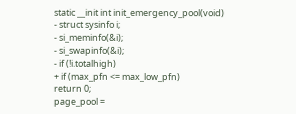static __init int init_emergency_pool(void)
- struct sysinfo i;
- si_meminfo(&i);
- si_swapinfo(&i);
- if (!i.totalhigh)
+ if (max_pfn <= max_low_pfn)
return 0;
page_pool =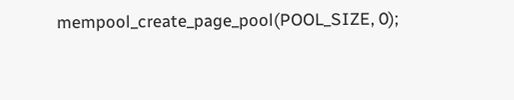mempool_create_page_pool(POOL_SIZE, 0);